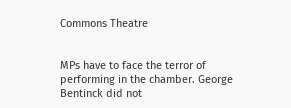Commons Theatre


MPs have to face the terror of performing in the chamber. George Bentinck did not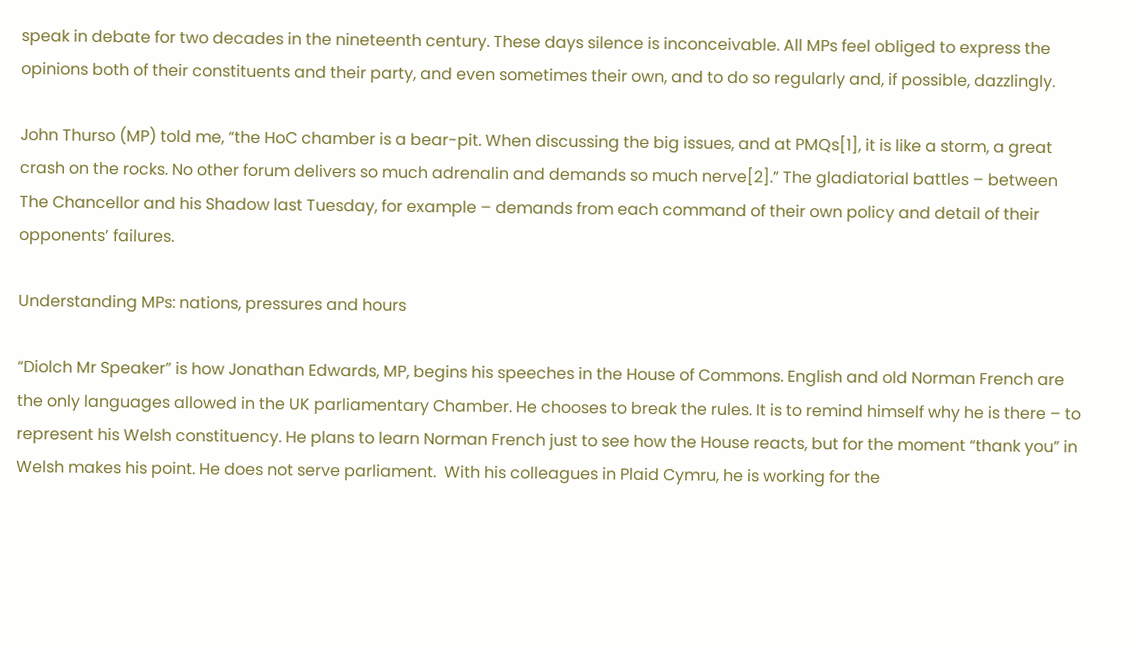speak in debate for two decades in the nineteenth century. These days silence is inconceivable. All MPs feel obliged to express the opinions both of their constituents and their party, and even sometimes their own, and to do so regularly and, if possible, dazzlingly.

John Thurso (MP) told me, “the HoC chamber is a bear-pit. When discussing the big issues, and at PMQs[1], it is like a storm, a great crash on the rocks. No other forum delivers so much adrenalin and demands so much nerve[2].” The gladiatorial battles – between The Chancellor and his Shadow last Tuesday, for example – demands from each command of their own policy and detail of their opponents’ failures.

Understanding MPs: nations, pressures and hours

“Diolch Mr Speaker” is how Jonathan Edwards, MP, begins his speeches in the House of Commons. English and old Norman French are the only languages allowed in the UK parliamentary Chamber. He chooses to break the rules. It is to remind himself why he is there – to represent his Welsh constituency. He plans to learn Norman French just to see how the House reacts, but for the moment “thank you” in Welsh makes his point. He does not serve parliament.  With his colleagues in Plaid Cymru, he is working for the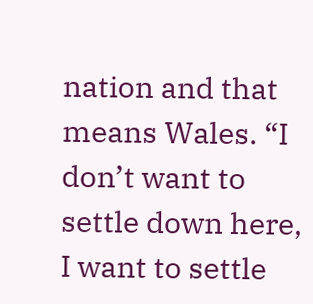nation and that means Wales. “I don’t want to settle down here, I want to settle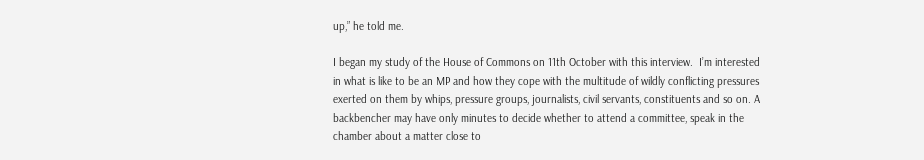up,” he told me.

I began my study of the House of Commons on 11th October with this interview.  I’m interested in what is like to be an MP and how they cope with the multitude of wildly conflicting pressures exerted on them by whips, pressure groups, journalists, civil servants, constituents and so on. A backbencher may have only minutes to decide whether to attend a committee, speak in the chamber about a matter close to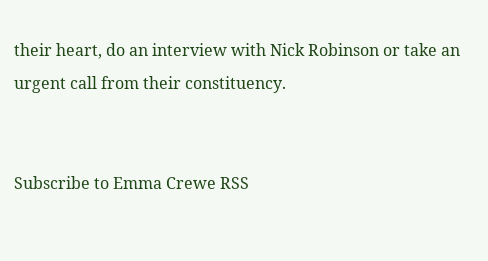their heart, do an interview with Nick Robinson or take an urgent call from their constituency.


Subscribe to Emma Crewe RSS